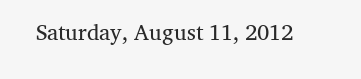Saturday, August 11, 2012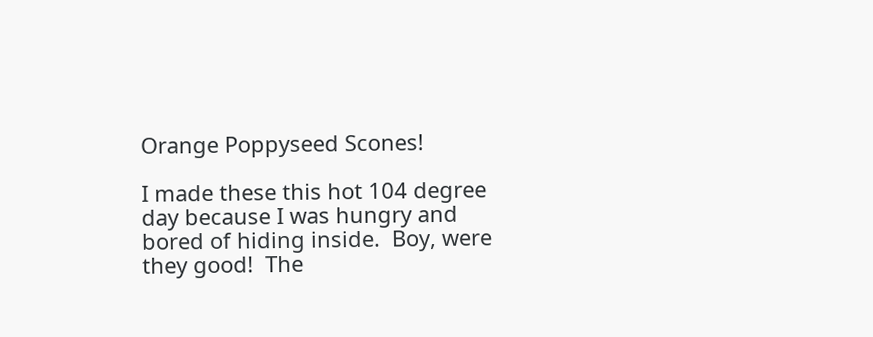Orange Poppyseed Scones!

I made these this hot 104 degree day because I was hungry and bored of hiding inside.  Boy, were they good!  The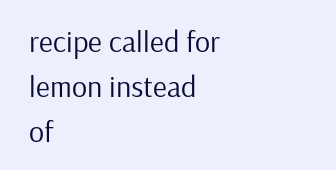recipe called for lemon instead of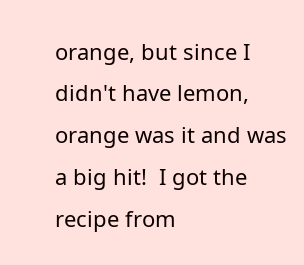orange, but since I didn't have lemon, orange was it and was a big hit!  I got the recipe from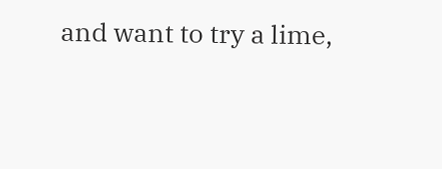and want to try a lime,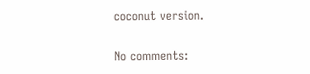coconut version.

No comments: